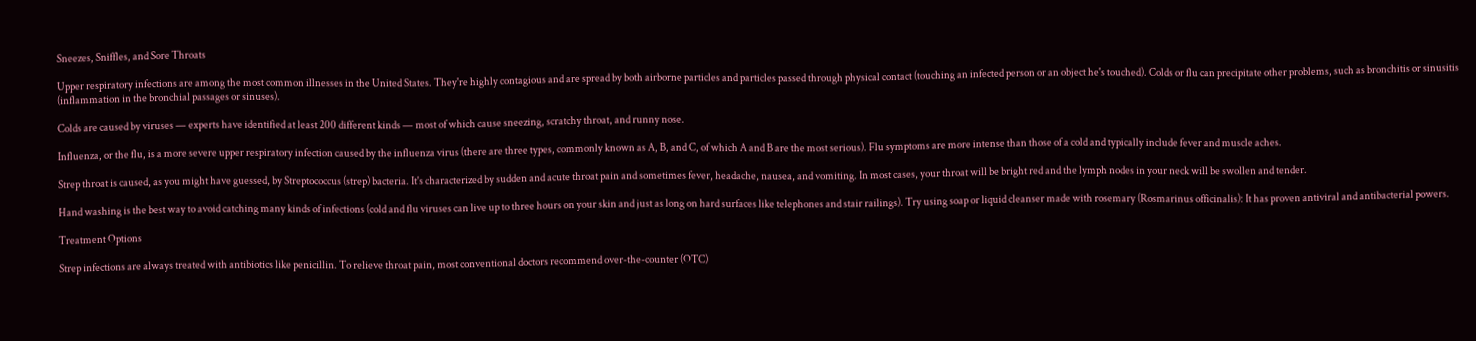Sneezes, Sniffles, and Sore Throats

Upper respiratory infections are among the most common illnesses in the United States. They're highly contagious and are spread by both airborne particles and particles passed through physical contact (touching an infected person or an object he's touched). Colds or flu can precipitate other problems, such as bronchitis or sinusitis (inflammation in the bronchial passages or sinuses).

Colds are caused by viruses — experts have identified at least 200 different kinds — most of which cause sneezing, scratchy throat, and runny nose.

Influenza, or the flu, is a more severe upper respiratory infection caused by the influenza virus (there are three types, commonly known as A, B, and C, of which A and B are the most serious). Flu symptoms are more intense than those of a cold and typically include fever and muscle aches.

Strep throat is caused, as you might have guessed, by Streptococcus (strep) bacteria. It's characterized by sudden and acute throat pain and sometimes fever, headache, nausea, and vomiting. In most cases, your throat will be bright red and the lymph nodes in your neck will be swollen and tender.

Hand washing is the best way to avoid catching many kinds of infections (cold and flu viruses can live up to three hours on your skin and just as long on hard surfaces like telephones and stair railings). Try using soap or liquid cleanser made with rosemary (Rosmarinus officinalis): It has proven antiviral and antibacterial powers.

Treatment Options

Strep infections are always treated with antibiotics like penicillin. To relieve throat pain, most conventional doctors recommend over-the-counter (OTC)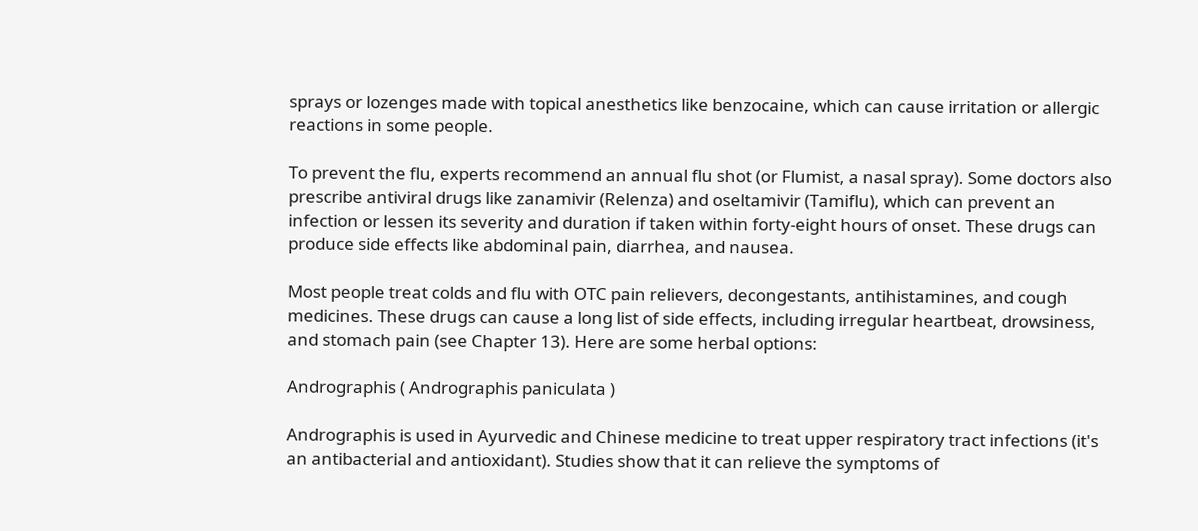sprays or lozenges made with topical anesthetics like benzocaine, which can cause irritation or allergic reactions in some people.

To prevent the flu, experts recommend an annual flu shot (or Flumist, a nasal spray). Some doctors also prescribe antiviral drugs like zanamivir (Relenza) and oseltamivir (Tamiflu), which can prevent an infection or lessen its severity and duration if taken within forty-eight hours of onset. These drugs can produce side effects like abdominal pain, diarrhea, and nausea.

Most people treat colds and flu with OTC pain relievers, decongestants, antihistamines, and cough medicines. These drugs can cause a long list of side effects, including irregular heartbeat, drowsiness, and stomach pain (see Chapter 13). Here are some herbal options:

Andrographis ( Andrographis paniculata )

Andrographis is used in Ayurvedic and Chinese medicine to treat upper respiratory tract infections (it's an antibacterial and antioxidant). Studies show that it can relieve the symptoms of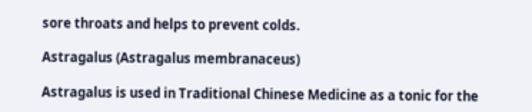sore throats and helps to prevent colds.

Astragalus (Astragalus membranaceus)

Astragalus is used in Traditional Chinese Medicine as a tonic for the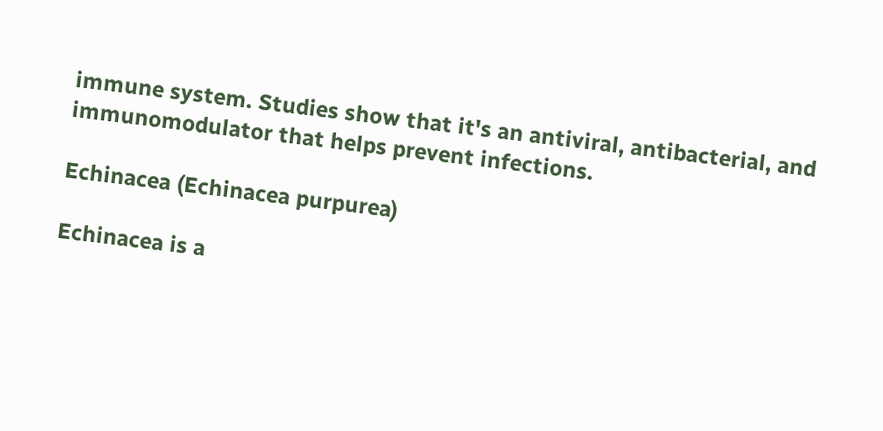immune system. Studies show that it's an antiviral, antibacterial, and immunomodulator that helps prevent infections.

Echinacea (Echinacea purpurea)

Echinacea is a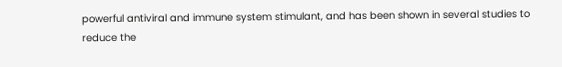powerful antiviral and immune system stimulant, and has been shown in several studies to reduce the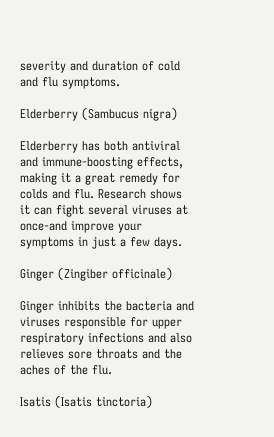severity and duration of cold and flu symptoms.

Elderberry (Sambucus nigra)

Elderberry has both antiviral and immune-boosting effects, making it a great remedy for colds and flu. Research shows it can fight several viruses at once-and improve your symptoms in just a few days.

Ginger (Zingiber officinale)

Ginger inhibits the bacteria and viruses responsible for upper respiratory infections and also relieves sore throats and the aches of the flu.

Isatis (Isatis tinctoria)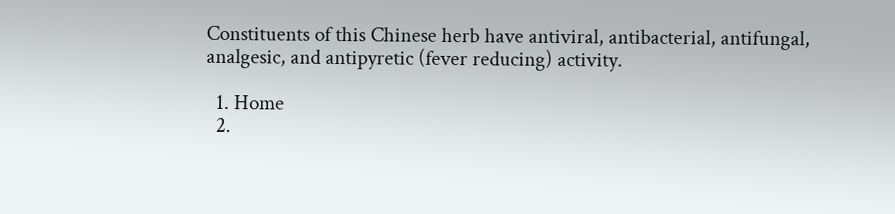Constituents of this Chinese herb have antiviral, antibacterial, antifungal, analgesic, and antipyretic (fever reducing) activity.

  1. Home
  2.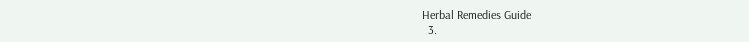Herbal Remedies Guide
  3.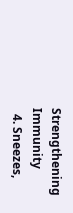Strengthening Immunity
  4. Sneezes,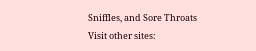Sniffles, and Sore Throats
Visit other sites: